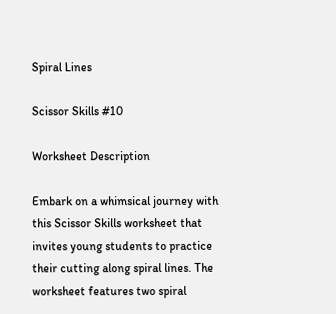Spiral Lines

Scissor Skills #10

Worksheet Description

Embark on a whimsical journey with this Scissor Skills worksheet that invites young students to practice their cutting along spiral lines. The worksheet features two spiral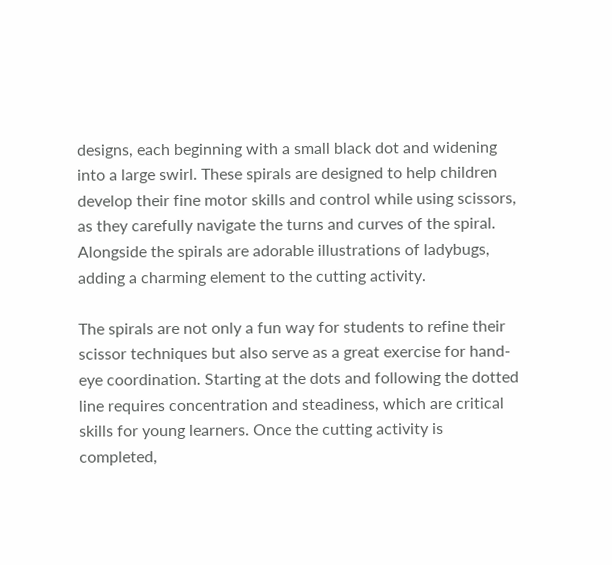designs, each beginning with a small black dot and widening into a large swirl. These spirals are designed to help children develop their fine motor skills and control while using scissors, as they carefully navigate the turns and curves of the spiral. Alongside the spirals are adorable illustrations of ladybugs, adding a charming element to the cutting activity.

The spirals are not only a fun way for students to refine their scissor techniques but also serve as a great exercise for hand-eye coordination. Starting at the dots and following the dotted line requires concentration and steadiness, which are critical skills for young learners. Once the cutting activity is completed,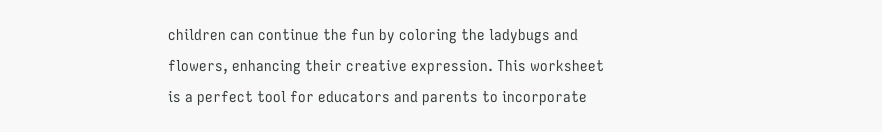children can continue the fun by coloring the ladybugs and flowers, enhancing their creative expression. This worksheet is a perfect tool for educators and parents to incorporate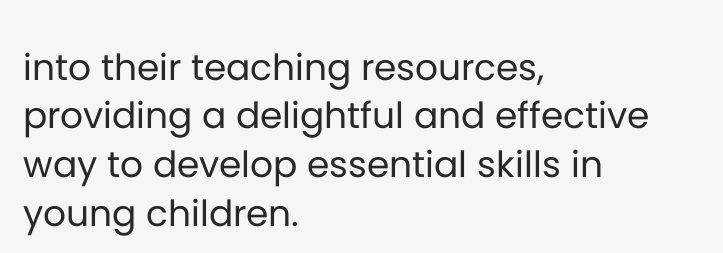into their teaching resources, providing a delightful and effective way to develop essential skills in young children.